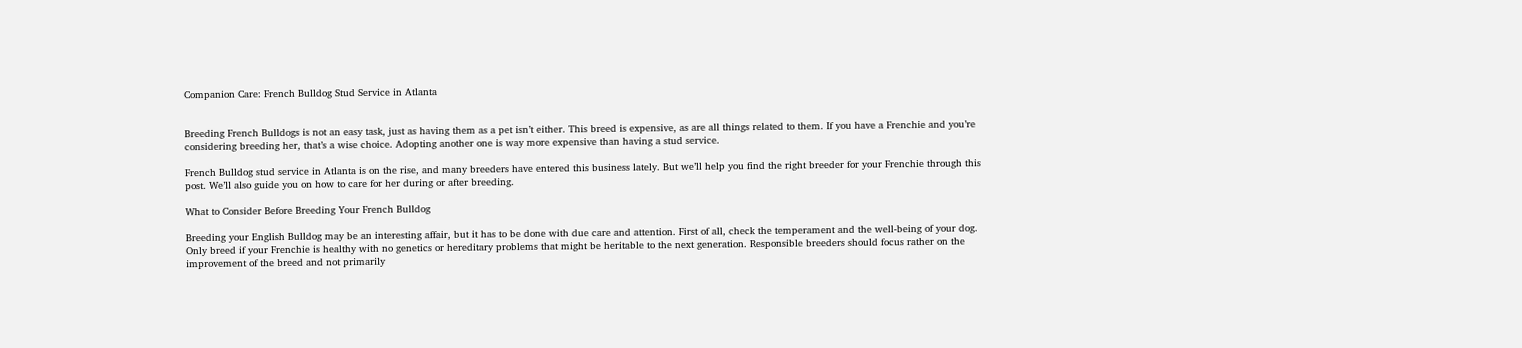Companion Care: French Bulldog Stud Service in Atlanta


Breeding French Bulldogs is not an easy task, just as having them as a pet isn’t either. This breed is expensive, as are all things related to them. If you have a Frenchie and you’re considering breeding her, that’s a wise choice. Adopting another one is way more expensive than having a stud service.

French Bulldog stud service in Atlanta is on the rise, and many breeders have entered this business lately. But we’ll help you find the right breeder for your Frenchie through this post. We’ll also guide you on how to care for her during or after breeding.

What to Consider Before Breeding Your French Bulldog

Breeding your English Bulldog may be an interesting affair, but it has to be done with due care and attention. First of all, check the temperament and the well-being of your dog. Only breed if your Frenchie is healthy with no genetics or hereditary problems that might be heritable to the next generation. Responsible breeders should focus rather on the improvement of the breed and not primarily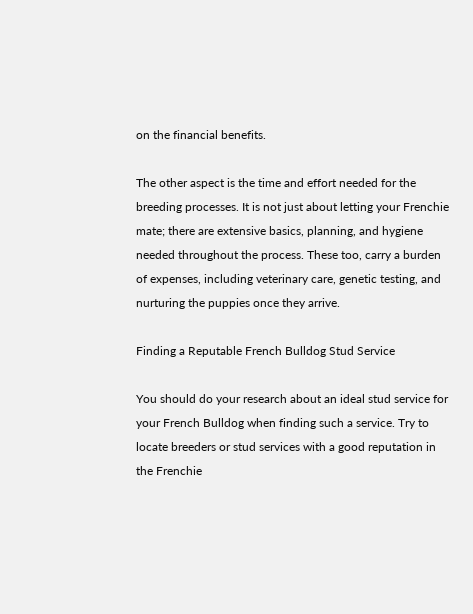on the financial benefits.

The other aspect is the time and effort needed for the breeding processes. It is not just about letting your Frenchie mate; there are extensive basics, planning, and hygiene needed throughout the process. These too, carry a burden of expenses, including veterinary care, genetic testing, and nurturing the puppies once they arrive.

Finding a Reputable French Bulldog Stud Service

You should do your research about an ideal stud service for your French Bulldog when finding such a service. Try to locate breeders or stud services with a good reputation in the Frenchie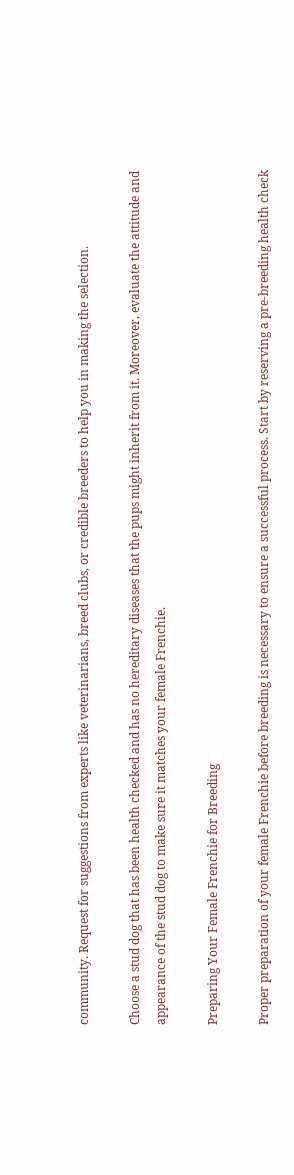community. Request for suggestions from experts like veterinarians, breed clubs, or credible breeders to help you in making the selection.

Choose a stud dog that has been health checked and has no hereditary diseases that the pups might inherit from it. Moreover, evaluate the attitude and appearance of the stud dog to make sure it matches your female Frenchie.

Preparing Your Female Frenchie for Breeding

Proper preparation of your female Frenchie before breeding is necessary to ensure a successful process. Start by reserving a pre-breeding health check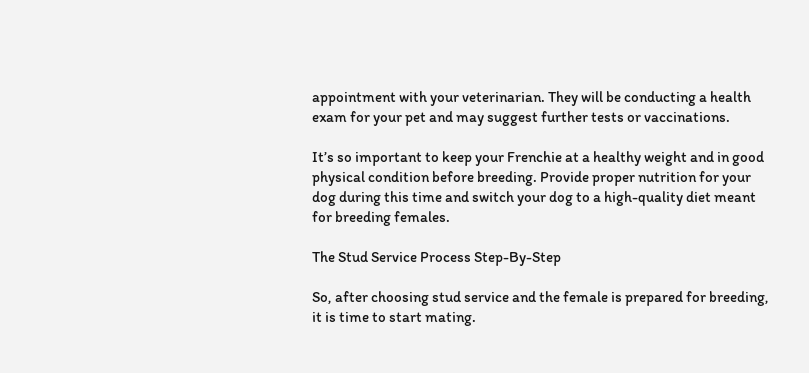appointment with your veterinarian. They will be conducting a health exam for your pet and may suggest further tests or vaccinations.

It’s so important to keep your Frenchie at a healthy weight and in good physical condition before breeding. Provide proper nutrition for your dog during this time and switch your dog to a high-quality diet meant for breeding females.

The Stud Service Process Step-By-Step

So, after choosing stud service and the female is prepared for breeding, it is time to start mating.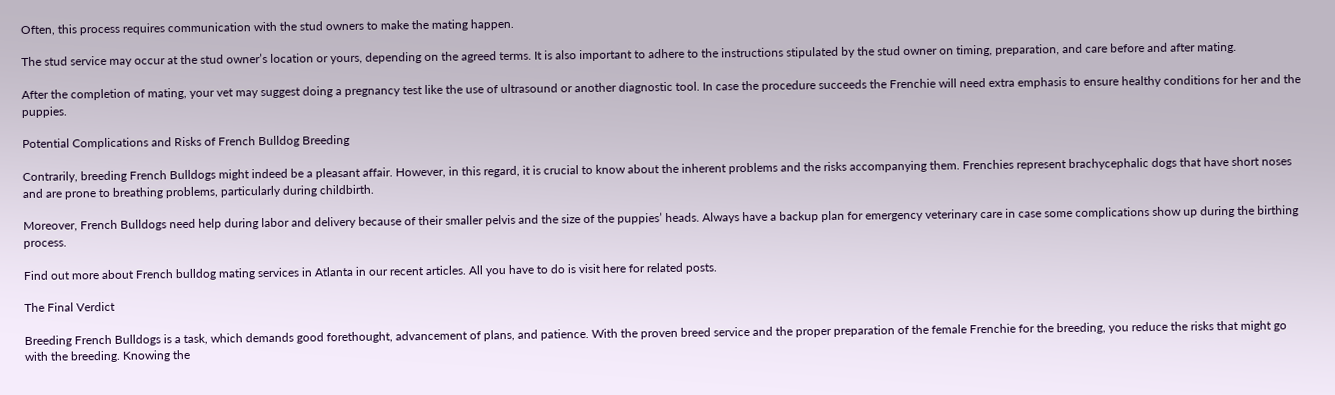Often, this process requires communication with the stud owners to make the mating happen.

The stud service may occur at the stud owner’s location or yours, depending on the agreed terms. It is also important to adhere to the instructions stipulated by the stud owner on timing, preparation, and care before and after mating.

After the completion of mating, your vet may suggest doing a pregnancy test like the use of ultrasound or another diagnostic tool. In case the procedure succeeds the Frenchie will need extra emphasis to ensure healthy conditions for her and the puppies.

Potential Complications and Risks of French Bulldog Breeding

Contrarily, breeding French Bulldogs might indeed be a pleasant affair. However, in this regard, it is crucial to know about the inherent problems and the risks accompanying them. Frenchies represent brachycephalic dogs that have short noses and are prone to breathing problems, particularly during childbirth.

Moreover, French Bulldogs need help during labor and delivery because of their smaller pelvis and the size of the puppies’ heads. Always have a backup plan for emergency veterinary care in case some complications show up during the birthing process.

Find out more about French bulldog mating services in Atlanta in our recent articles. All you have to do is visit here for related posts.

The Final Verdict

Breeding French Bulldogs is a task, which demands good forethought, advancement of plans, and patience. With the proven breed service and the proper preparation of the female Frenchie for the breeding, you reduce the risks that might go with the breeding. Knowing the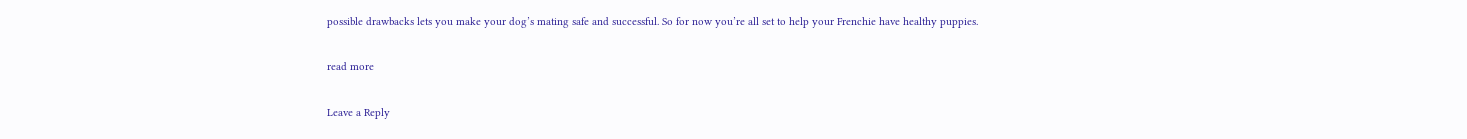possible drawbacks lets you make your dog’s mating safe and successful. So for now you’re all set to help your Frenchie have healthy puppies.

read more

Leave a Reply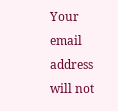Your email address will not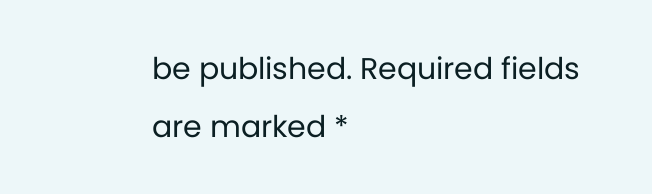be published. Required fields are marked *